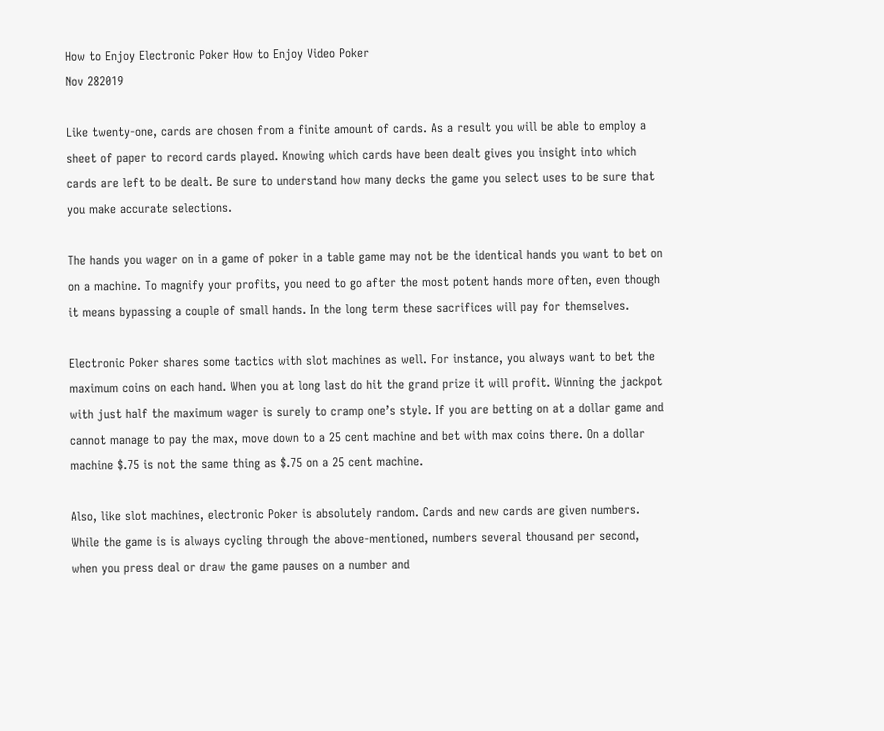How to Enjoy Electronic Poker How to Enjoy Video Poker
Nov 282019

Like twenty-one, cards are chosen from a finite amount of cards. As a result you will be able to employ a sheet of paper to record cards played. Knowing which cards have been dealt gives you insight into which cards are left to be dealt. Be sure to understand how many decks the game you select uses to be sure that you make accurate selections.

The hands you wager on in a game of poker in a table game may not be the identical hands you want to bet on on a machine. To magnify your profits, you need to go after the most potent hands more often, even though it means bypassing a couple of small hands. In the long term these sacrifices will pay for themselves.

Electronic Poker shares some tactics with slot machines as well. For instance, you always want to bet the maximum coins on each hand. When you at long last do hit the grand prize it will profit. Winning the jackpot with just half the maximum wager is surely to cramp one’s style. If you are betting on at a dollar game and cannot manage to pay the max, move down to a 25 cent machine and bet with max coins there. On a dollar machine $.75 is not the same thing as $.75 on a 25 cent machine.

Also, like slot machines, electronic Poker is absolutely random. Cards and new cards are given numbers. While the game is is always cycling through the above-mentioned, numbers several thousand per second, when you press deal or draw the game pauses on a number and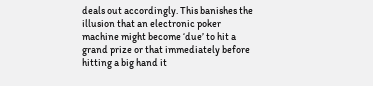deals out accordingly. This banishes the illusion that an electronic poker machine might become ‘due’ to hit a grand prize or that immediately before hitting a big hand it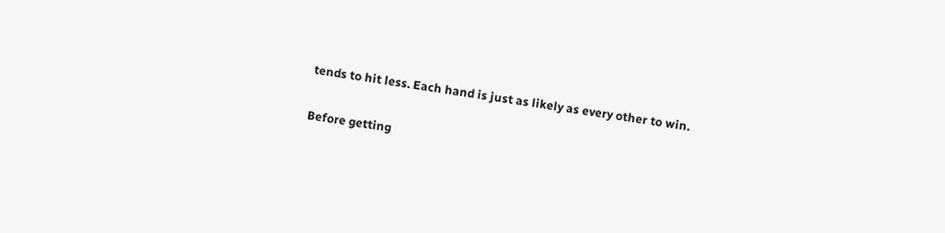tends to hit less. Each hand is just as likely as every other to win.

Before getting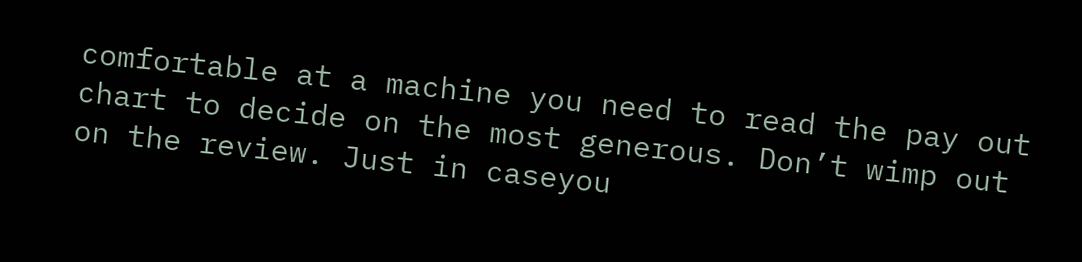comfortable at a machine you need to read the pay out chart to decide on the most generous. Don’t wimp out on the review. Just in caseyou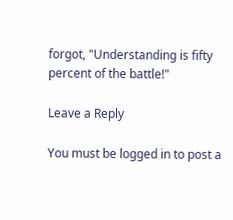forgot, "Understanding is fifty percent of the battle!"

Leave a Reply

You must be logged in to post a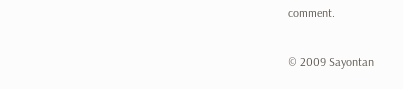comment.

© 2009 Sayontan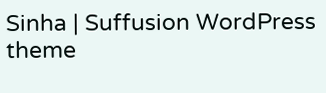Sinha | Suffusion WordPress theme